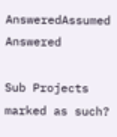AnsweredAssumed Answered

Sub Projects marked as such?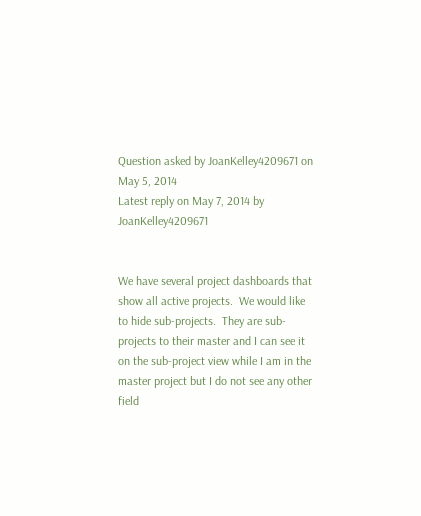Question asked by JoanKelley4209671 on May 5, 2014
Latest reply on May 7, 2014 by JoanKelley4209671


We have several project dashboards that show all active projects.  We would like to hide sub-projects.  They are sub-projects to their master and I can see it on the sub-project view while I am in the master project but I do not see any other field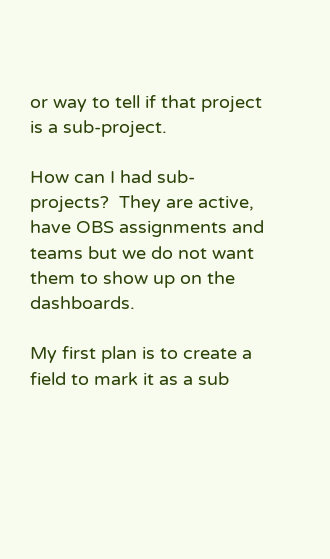or way to tell if that project is a sub-project.

How can I had sub-projects?  They are active, have OBS assignments and teams but we do not want them to show up on the dashboards.

My first plan is to create a field to mark it as a sub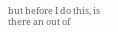but before I do this, is there an out of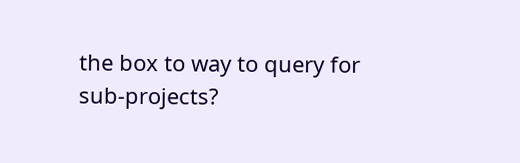the box to way to query for sub-projects?